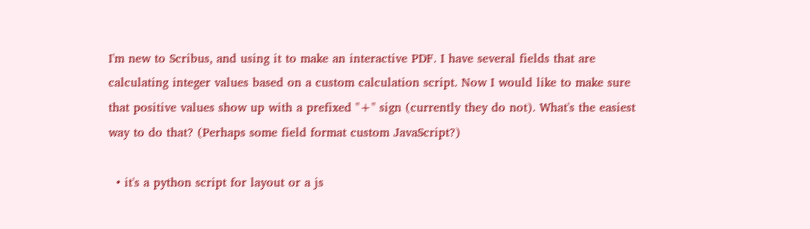I'm new to Scribus, and using it to make an interactive PDF. I have several fields that are calculating integer values based on a custom calculation script. Now I would like to make sure that positive values show up with a prefixed "+" sign (currently they do not). What's the easiest way to do that? (Perhaps some field format custom JavaScript?)

  • it's a python script for layout or a js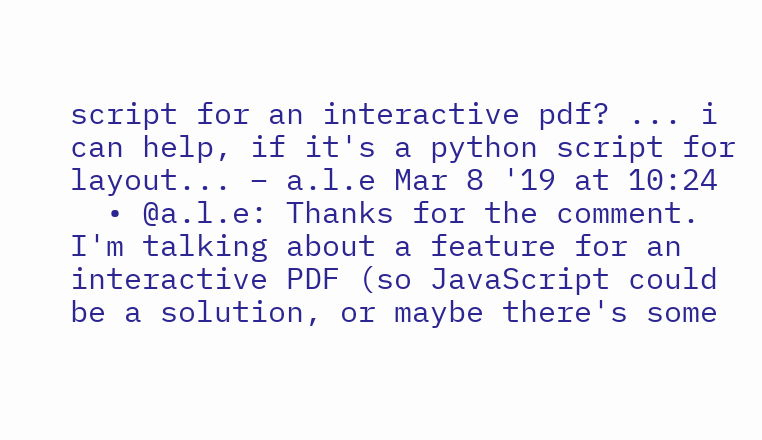script for an interactive pdf? ... i can help, if it's a python script for layout... – a.l.e Mar 8 '19 at 10:24
  • @a.l.e: Thanks for the comment. I'm talking about a feature for an interactive PDF (so JavaScript could be a solution, or maybe there's some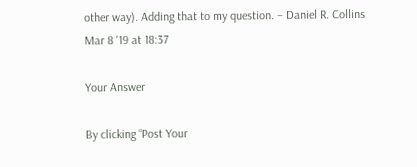other way). Adding that to my question. – Daniel R. Collins Mar 8 '19 at 18:37

Your Answer

By clicking “Post Your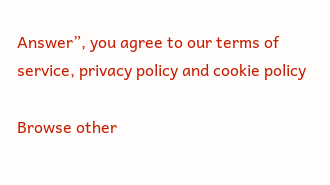Answer”, you agree to our terms of service, privacy policy and cookie policy

Browse other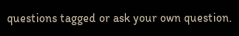questions tagged or ask your own question.